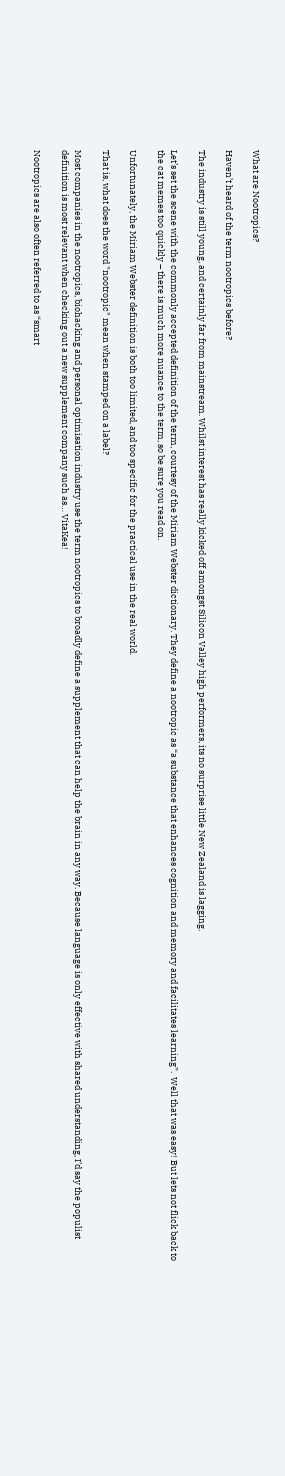What are Nootropics?

Haven’t heard of the term nootropics before?

The industry is still young, and certainly far from mainstream. Whilst interest has really kicked off amongst Silicon Valley high performers, its no surprise little New Zealand is lagging.

Let’s set the scene with the commonly accepted definition of the term, courtesy of the Miriam Webster dictionary. They define a nootropic as “a substance that enhances cognition and memory and facilitates learning”.  Well that was easy! But lets not flick back to the cat memes too quickly – there is much more nuance to the term, so be sure you read on.

Unfortunately, the Miriam Webster definition is both too limited, and too specific for the practical use in the real world.

That is, what does the word "nootropic" mean when stamped on a label?

Most companies in the nootropics, biohacking and personal optimisation industry use the term nootropics to broadly define a supplement that can help the brain in any way. Because language is only effective with shared understanding, I’d say the populist definition is most relevant when checking out a new supplement company such as… VitaKea!

Nootropics are also often referred to as “smart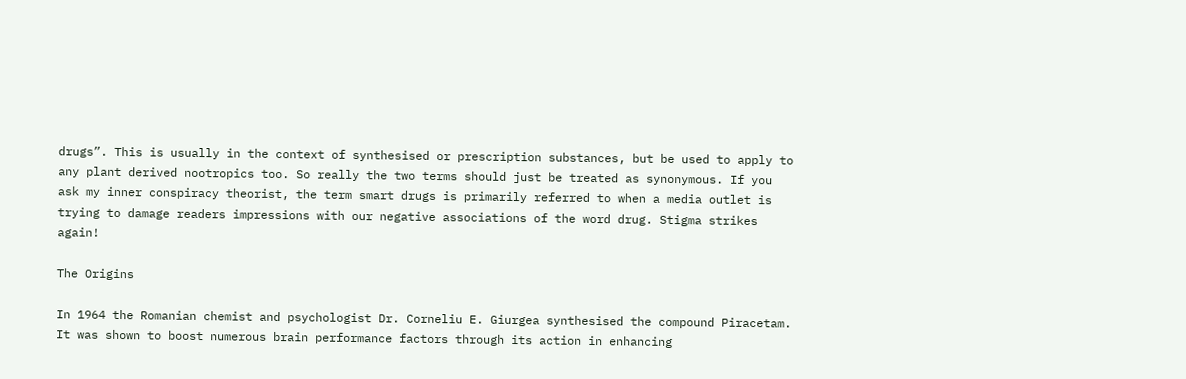drugs”. This is usually in the context of synthesised or prescription substances, but be used to apply to any plant derived nootropics too. So really the two terms should just be treated as synonymous. If you ask my inner conspiracy theorist, the term smart drugs is primarily referred to when a media outlet is trying to damage readers impressions with our negative associations of the word drug. Stigma strikes again!

The Origins

In 1964 the Romanian chemist and psychologist Dr. Corneliu E. Giurgea synthesised the compound Piracetam. It was shown to boost numerous brain performance factors through its action in enhancing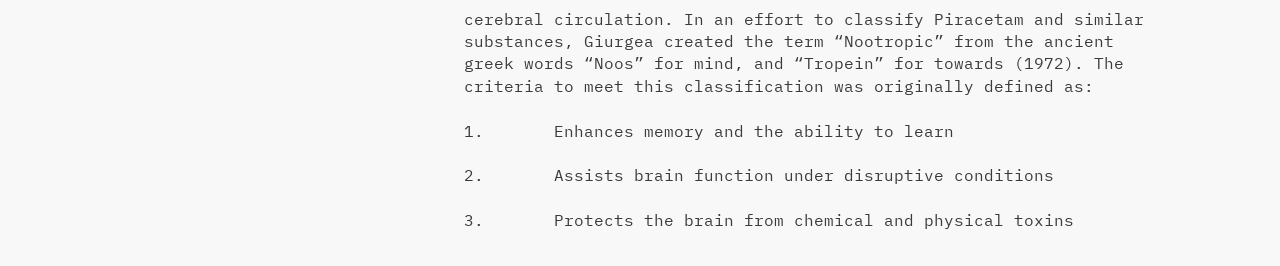cerebral circulation. In an effort to classify Piracetam and similar substances, Giurgea created the term “Nootropic” from the ancient greek words “Noos” for mind, and “Tropein” for towards (1972). The criteria to meet this classification was originally defined as:

1.       Enhances memory and the ability to learn

2.       Assists brain function under disruptive conditions

3.       Protects the brain from chemical and physical toxins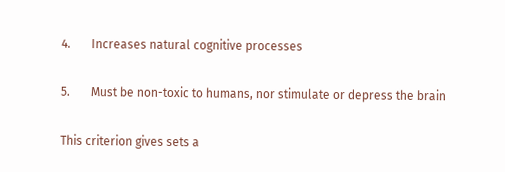4.       Increases natural cognitive processes

5.       Must be non-toxic to humans, nor stimulate or depress the brain

This criterion gives sets a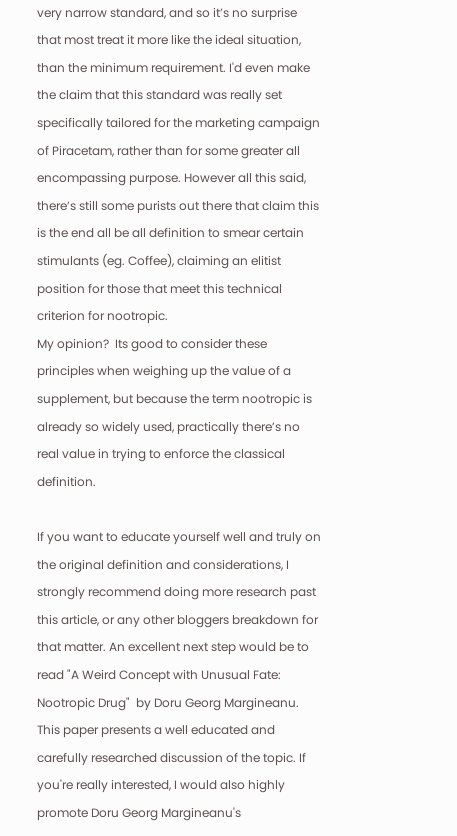very narrow standard, and so it’s no surprise that most treat it more like the ideal situation, than the minimum requirement. I'd even make the claim that this standard was really set specifically tailored for the marketing campaign of Piracetam, rather than for some greater all encompassing purpose. However all this said, there’s still some purists out there that claim this is the end all be all definition to smear certain stimulants (eg. Coffee), claiming an elitist position for those that meet this technical criterion for nootropic.
My opinion?  Its good to consider these principles when weighing up the value of a supplement, but because the term nootropic is already so widely used, practically there’s no real value in trying to enforce the classical definition.

If you want to educate yourself well and truly on the original definition and considerations, I strongly recommend doing more research past this article, or any other bloggers breakdown for that matter. An excellent next step would be to read "A Weird Concept with Unusual Fate: Nootropic Drug"  by Doru Georg Margineanu. This paper presents a well educated and carefully researched discussion of the topic. If you're really interested, I would also highly promote Doru Georg Margineanu's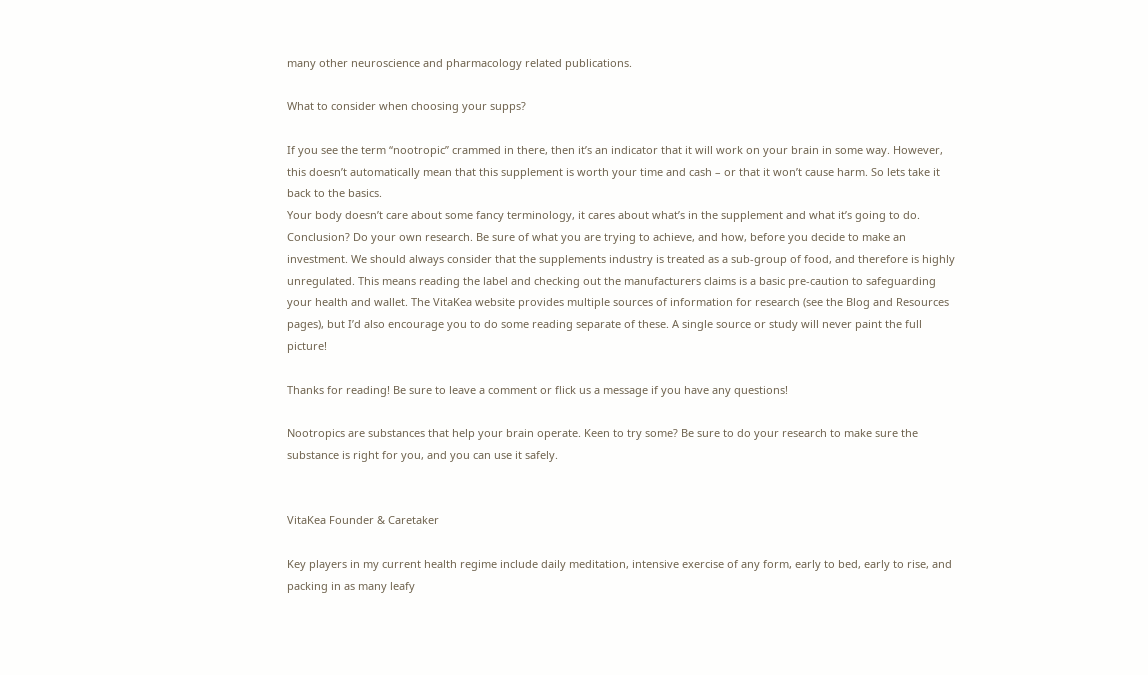many other neuroscience and pharmacology related publications.

What to consider when choosing your supps?

If you see the term “nootropic” crammed in there, then it’s an indicator that it will work on your brain in some way. However, this doesn’t automatically mean that this supplement is worth your time and cash – or that it won’t cause harm. So lets take it back to the basics.
Your body doesn’t care about some fancy terminology, it cares about what’s in the supplement and what it’s going to do. Conclusion? Do your own research. Be sure of what you are trying to achieve, and how, before you decide to make an investment. We should always consider that the supplements industry is treated as a sub-group of food, and therefore is highly unregulated. This means reading the label and checking out the manufacturers claims is a basic pre-caution to safeguarding your health and wallet. The VitaKea website provides multiple sources of information for research (see the Blog and Resources pages), but I’d also encourage you to do some reading separate of these. A single source or study will never paint the full picture!

Thanks for reading! Be sure to leave a comment or flick us a message if you have any questions!

Nootropics are substances that help your brain operate. Keen to try some? Be sure to do your research to make sure the substance is right for you, and you can use it safely.


VitaKea Founder & Caretaker

Key players in my current health regime include daily meditation, intensive exercise of any form, early to bed, early to rise, and packing in as many leafy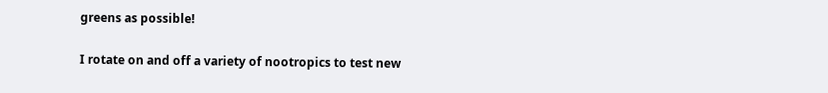greens as possible!

I rotate on and off a variety of nootropics to test new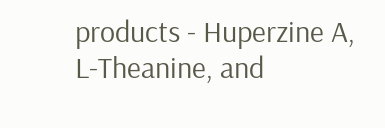products - Huperzine A, L-Theanine, and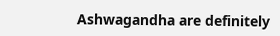Ashwagandha are definitely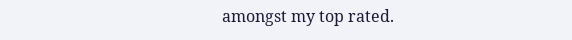amongst my top rated.